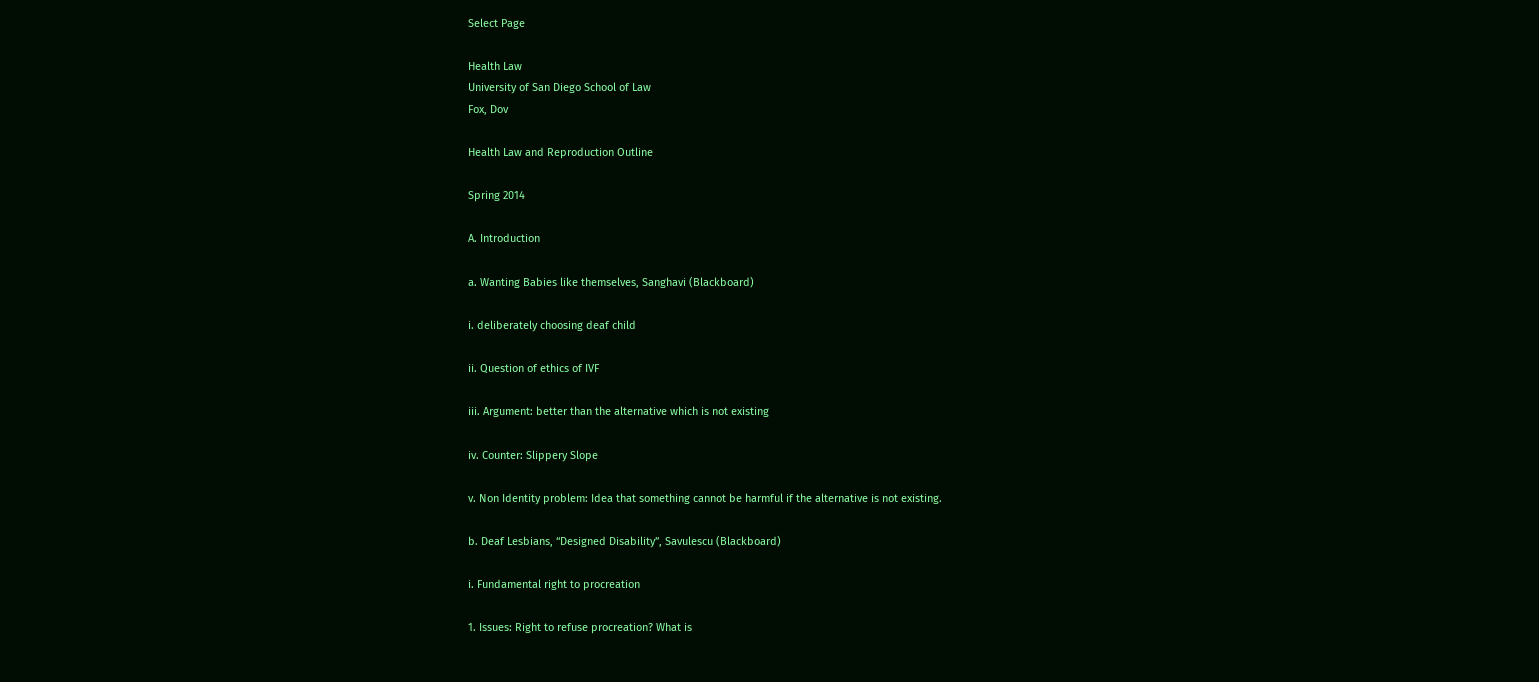Select Page

Health Law
University of San Diego School of Law
Fox, Dov

Health Law and Reproduction Outline

Spring 2014

A. Introduction

a. Wanting Babies like themselves, Sanghavi (Blackboard)

i. deliberately choosing deaf child

ii. Question of ethics of IVF

iii. Argument: better than the alternative which is not existing

iv. Counter: Slippery Slope

v. Non Identity problem: Idea that something cannot be harmful if the alternative is not existing.

b. Deaf Lesbians, “Designed Disability”, Savulescu (Blackboard)

i. Fundamental right to procreation

1. Issues: Right to refuse procreation? What is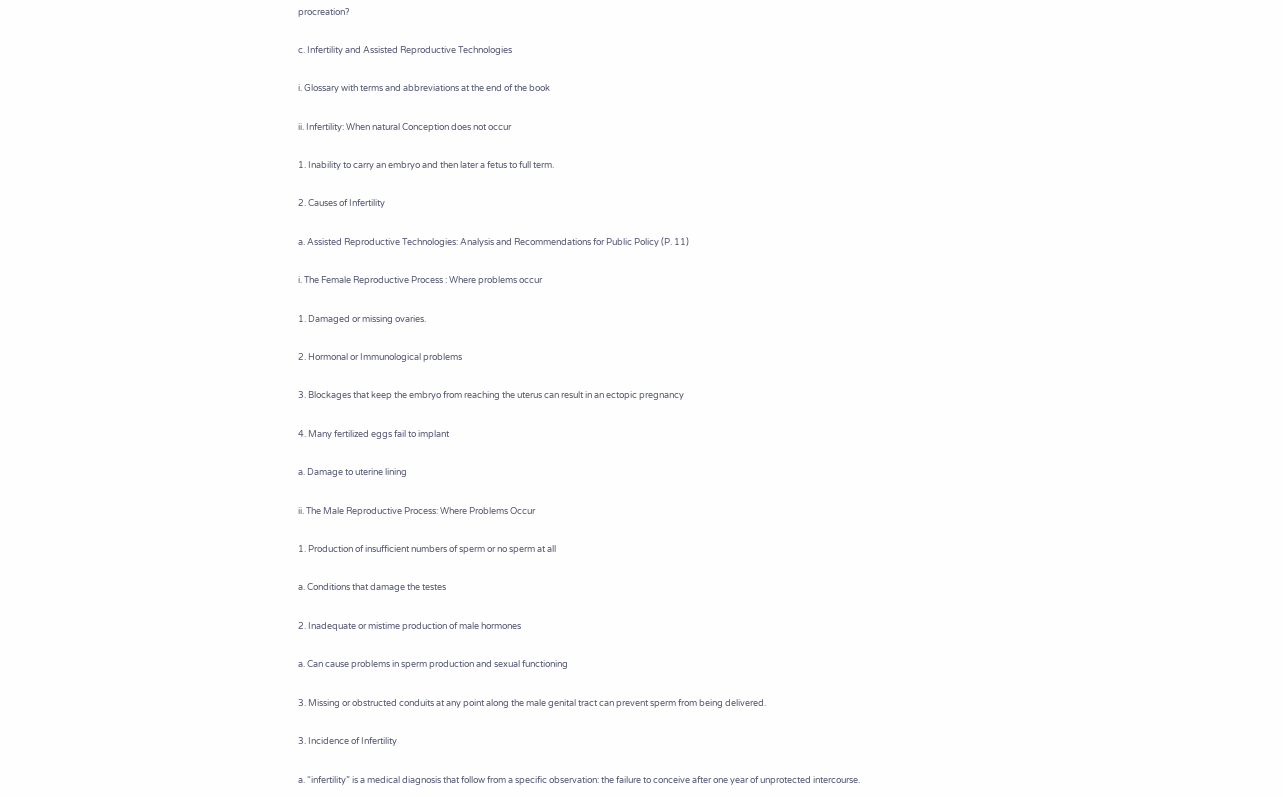procreation?

c. Infertility and Assisted Reproductive Technologies

i. Glossary with terms and abbreviations at the end of the book

ii. Infertility: When natural Conception does not occur

1. Inability to carry an embryo and then later a fetus to full term.

2. Causes of Infertility

a. Assisted Reproductive Technologies: Analysis and Recommendations for Public Policy (P. 11)

i. The Female Reproductive Process : Where problems occur

1. Damaged or missing ovaries.

2. Hormonal or Immunological problems

3. Blockages that keep the embryo from reaching the uterus can result in an ectopic pregnancy

4. Many fertilized eggs fail to implant

a. Damage to uterine lining

ii. The Male Reproductive Process: Where Problems Occur

1. Production of insufficient numbers of sperm or no sperm at all

a. Conditions that damage the testes

2. Inadequate or mistime production of male hormones

a. Can cause problems in sperm production and sexual functioning

3. Missing or obstructed conduits at any point along the male genital tract can prevent sperm from being delivered.

3. Incidence of Infertility

a. “infertility” is a medical diagnosis that follow from a specific observation: the failure to conceive after one year of unprotected intercourse.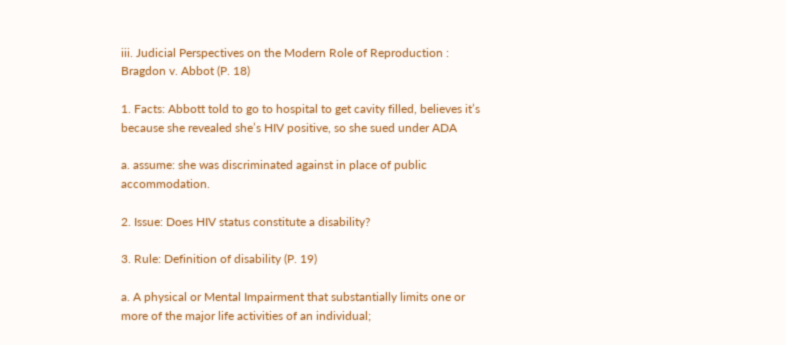iii. Judicial Perspectives on the Modern Role of Reproduction : Bragdon v. Abbot (P. 18)

1. Facts: Abbott told to go to hospital to get cavity filled, believes it’s because she revealed she’s HIV positive, so she sued under ADA

a. assume: she was discriminated against in place of public accommodation.

2. Issue: Does HIV status constitute a disability?

3. Rule: Definition of disability (P. 19)

a. A physical or Mental Impairment that substantially limits one or more of the major life activities of an individual;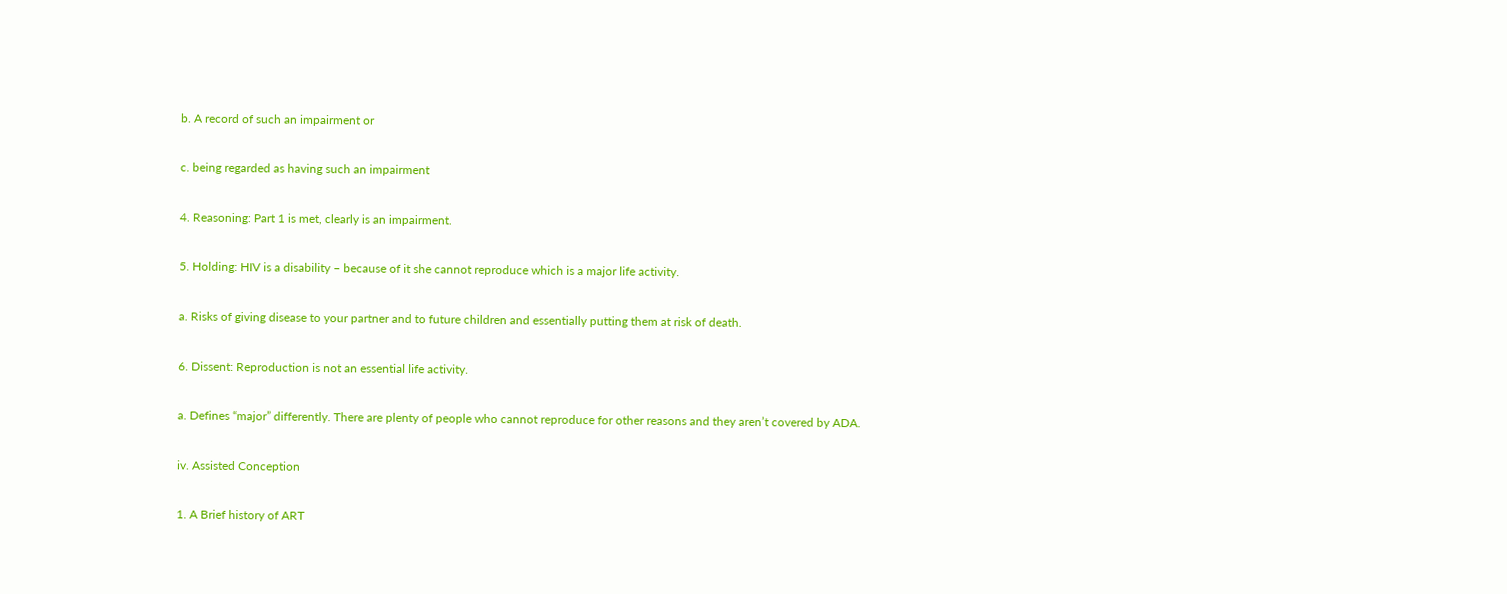b. A record of such an impairment or

c. being regarded as having such an impairment

4. Reasoning: Part 1 is met, clearly is an impairment.

5. Holding: HIV is a disability – because of it she cannot reproduce which is a major life activity.

a. Risks of giving disease to your partner and to future children and essentially putting them at risk of death.

6. Dissent: Reproduction is not an essential life activity.

a. Defines “major” differently. There are plenty of people who cannot reproduce for other reasons and they aren’t covered by ADA.

iv. Assisted Conception

1. A Brief history of ART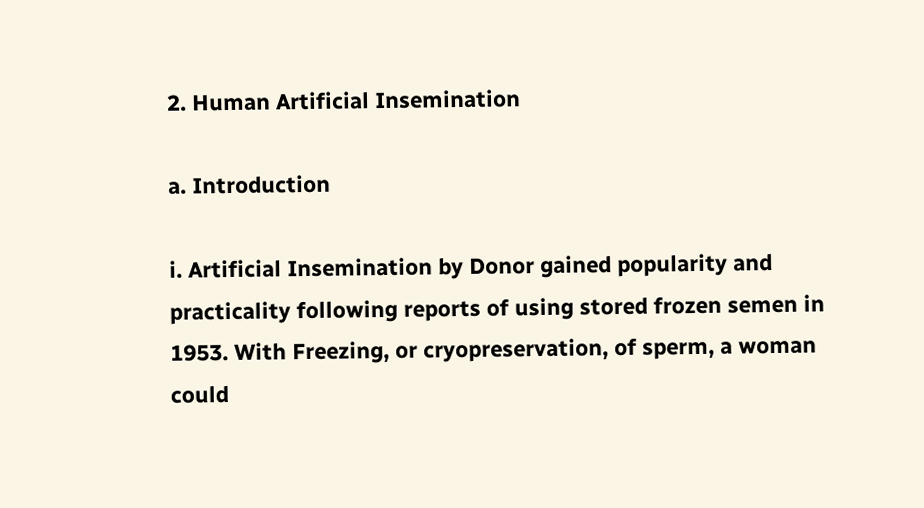2. Human Artificial Insemination

a. Introduction

i. Artificial Insemination by Donor gained popularity and practicality following reports of using stored frozen semen in 1953. With Freezing, or cryopreservation, of sperm, a woman could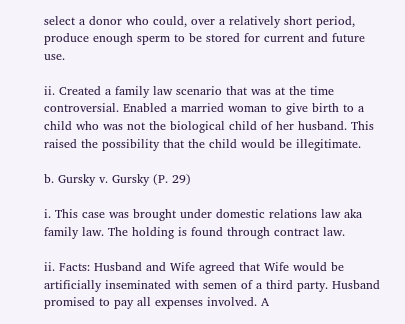select a donor who could, over a relatively short period, produce enough sperm to be stored for current and future use.

ii. Created a family law scenario that was at the time controversial. Enabled a married woman to give birth to a child who was not the biological child of her husband. This raised the possibility that the child would be illegitimate.

b. Gursky v. Gursky (P. 29)

i. This case was brought under domestic relations law aka family law. The holding is found through contract law.

ii. Facts: Husband and Wife agreed that Wife would be artificially inseminated with semen of a third party. Husband promised to pay all expenses involved. A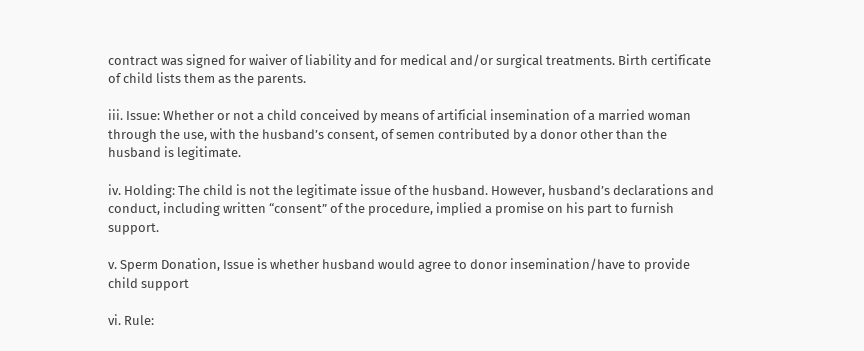contract was signed for waiver of liability and for medical and/or surgical treatments. Birth certificate of child lists them as the parents.

iii. Issue: Whether or not a child conceived by means of artificial insemination of a married woman through the use, with the husband’s consent, of semen contributed by a donor other than the husband is legitimate.

iv. Holding: The child is not the legitimate issue of the husband. However, husband’s declarations and conduct, including written “consent” of the procedure, implied a promise on his part to furnish support.

v. Sperm Donation, Issue is whether husband would agree to donor insemination/have to provide child support

vi. Rule: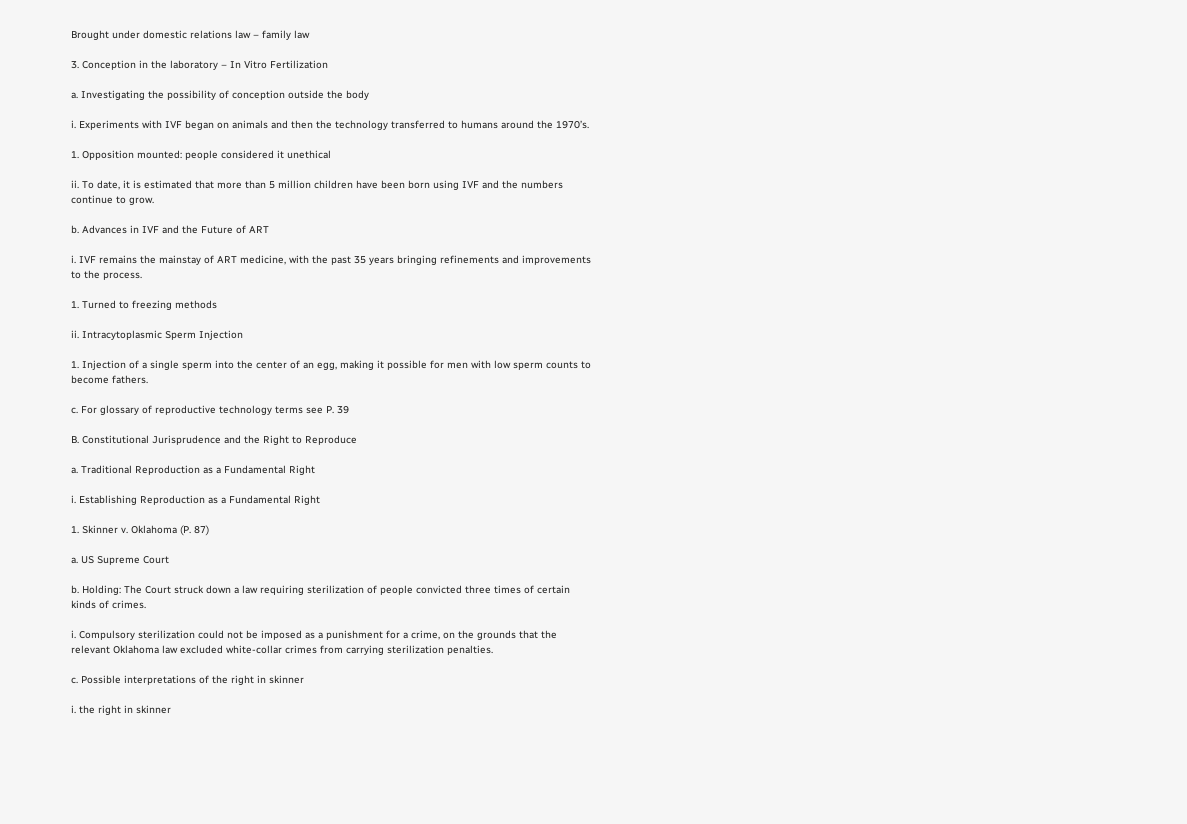Brought under domestic relations law – family law

3. Conception in the laboratory – In Vitro Fertilization

a. Investigating the possibility of conception outside the body

i. Experiments with IVF began on animals and then the technology transferred to humans around the 1970’s.

1. Opposition mounted: people considered it unethical

ii. To date, it is estimated that more than 5 million children have been born using IVF and the numbers continue to grow.

b. Advances in IVF and the Future of ART

i. IVF remains the mainstay of ART medicine, with the past 35 years bringing refinements and improvements to the process.

1. Turned to freezing methods

ii. Intracytoplasmic Sperm Injection

1. Injection of a single sperm into the center of an egg, making it possible for men with low sperm counts to become fathers.

c. For glossary of reproductive technology terms see P. 39

B. Constitutional Jurisprudence and the Right to Reproduce

a. Traditional Reproduction as a Fundamental Right

i. Establishing Reproduction as a Fundamental Right

1. Skinner v. Oklahoma (P. 87)

a. US Supreme Court

b. Holding: The Court struck down a law requiring sterilization of people convicted three times of certain kinds of crimes.

i. Compulsory sterilization could not be imposed as a punishment for a crime, on the grounds that the relevant Oklahoma law excluded white-collar crimes from carrying sterilization penalties.

c. Possible interpretations of the right in skinner

i. the right in skinner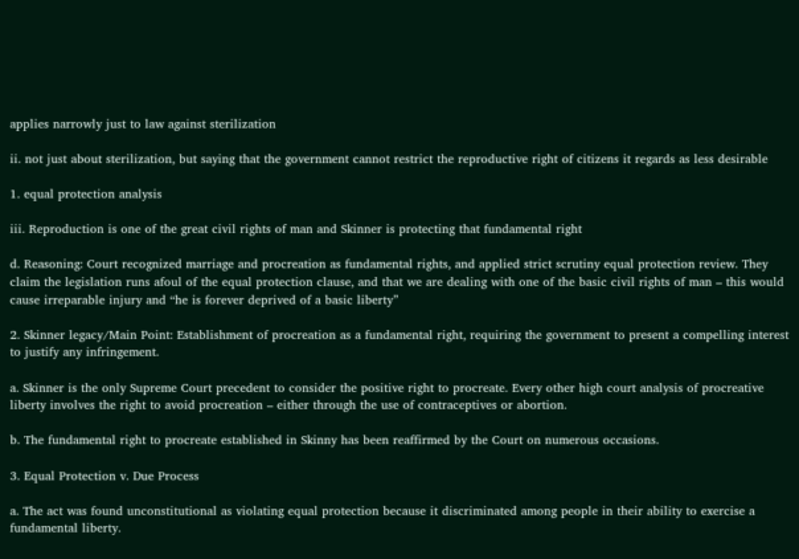applies narrowly just to law against sterilization

ii. not just about sterilization, but saying that the government cannot restrict the reproductive right of citizens it regards as less desirable

1. equal protection analysis

iii. Reproduction is one of the great civil rights of man and Skinner is protecting that fundamental right

d. Reasoning: Court recognized marriage and procreation as fundamental rights, and applied strict scrutiny equal protection review. They claim the legislation runs afoul of the equal protection clause, and that we are dealing with one of the basic civil rights of man – this would cause irreparable injury and “he is forever deprived of a basic liberty”

2. Skinner legacy/Main Point: Establishment of procreation as a fundamental right, requiring the government to present a compelling interest to justify any infringement.

a. Skinner is the only Supreme Court precedent to consider the positive right to procreate. Every other high court analysis of procreative liberty involves the right to avoid procreation – either through the use of contraceptives or abortion.

b. The fundamental right to procreate established in Skinny has been reaffirmed by the Court on numerous occasions.

3. Equal Protection v. Due Process

a. The act was found unconstitutional as violating equal protection because it discriminated among people in their ability to exercise a fundamental liberty.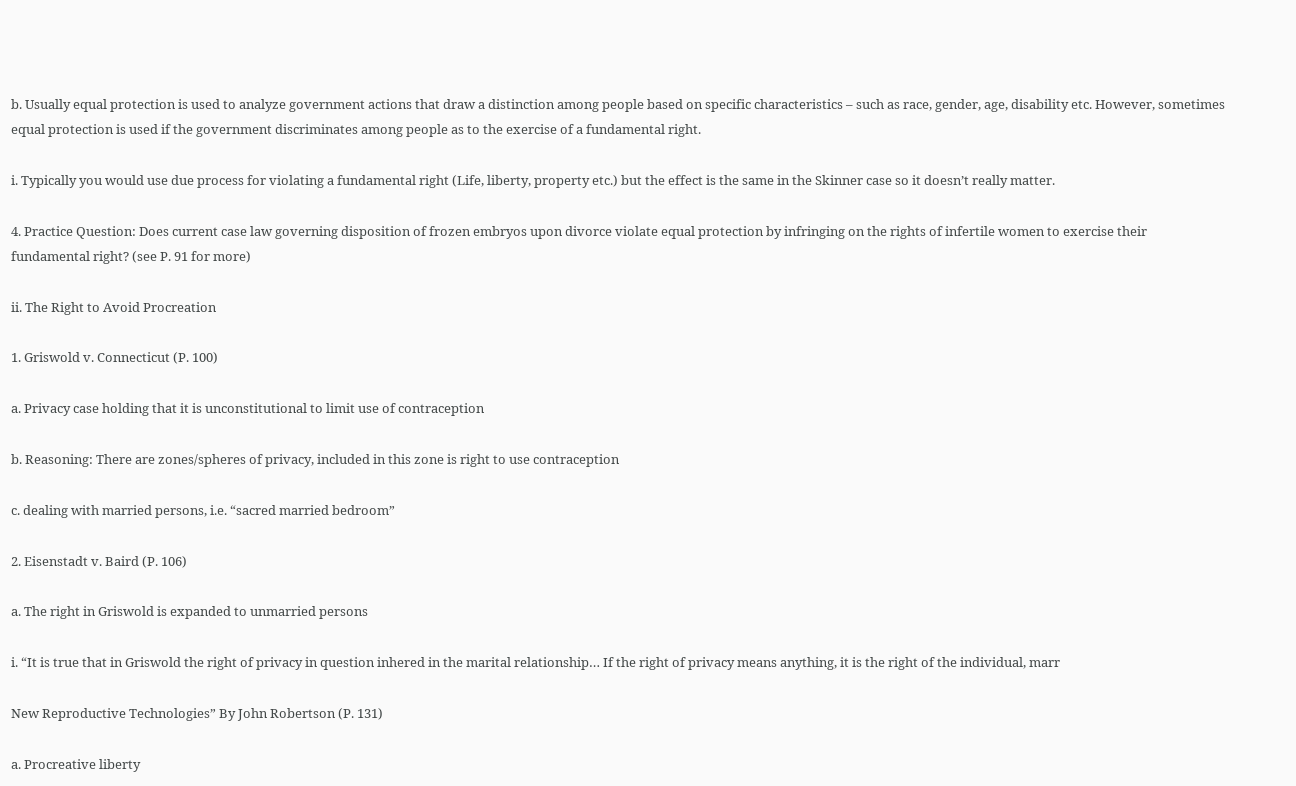b. Usually equal protection is used to analyze government actions that draw a distinction among people based on specific characteristics – such as race, gender, age, disability etc. However, sometimes equal protection is used if the government discriminates among people as to the exercise of a fundamental right.

i. Typically you would use due process for violating a fundamental right (Life, liberty, property etc.) but the effect is the same in the Skinner case so it doesn’t really matter.

4. Practice Question: Does current case law governing disposition of frozen embryos upon divorce violate equal protection by infringing on the rights of infertile women to exercise their fundamental right? (see P. 91 for more)

ii. The Right to Avoid Procreation

1. Griswold v. Connecticut (P. 100)

a. Privacy case holding that it is unconstitutional to limit use of contraception

b. Reasoning: There are zones/spheres of privacy, included in this zone is right to use contraception

c. dealing with married persons, i.e. “sacred married bedroom”

2. Eisenstadt v. Baird (P. 106)

a. The right in Griswold is expanded to unmarried persons

i. “It is true that in Griswold the right of privacy in question inhered in the marital relationship… If the right of privacy means anything, it is the right of the individual, marr

New Reproductive Technologies” By John Robertson (P. 131)

a. Procreative liberty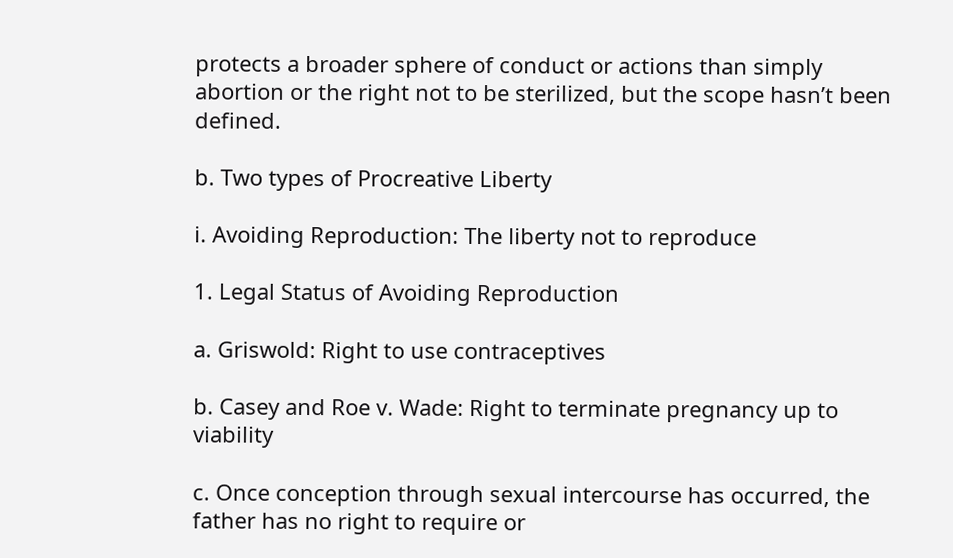protects a broader sphere of conduct or actions than simply abortion or the right not to be sterilized, but the scope hasn’t been defined.

b. Two types of Procreative Liberty

i. Avoiding Reproduction: The liberty not to reproduce

1. Legal Status of Avoiding Reproduction

a. Griswold: Right to use contraceptives

b. Casey and Roe v. Wade: Right to terminate pregnancy up to viability

c. Once conception through sexual intercourse has occurred, the father has no right to require or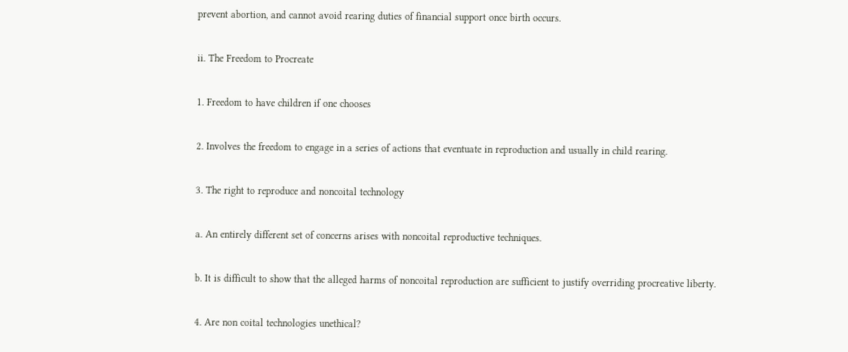prevent abortion, and cannot avoid rearing duties of financial support once birth occurs.

ii. The Freedom to Procreate

1. Freedom to have children if one chooses

2. Involves the freedom to engage in a series of actions that eventuate in reproduction and usually in child rearing.

3. The right to reproduce and noncoital technology

a. An entirely different set of concerns arises with noncoital reproductive techniques.

b. It is difficult to show that the alleged harms of noncoital reproduction are sufficient to justify overriding procreative liberty.

4. Are non coital technologies unethical?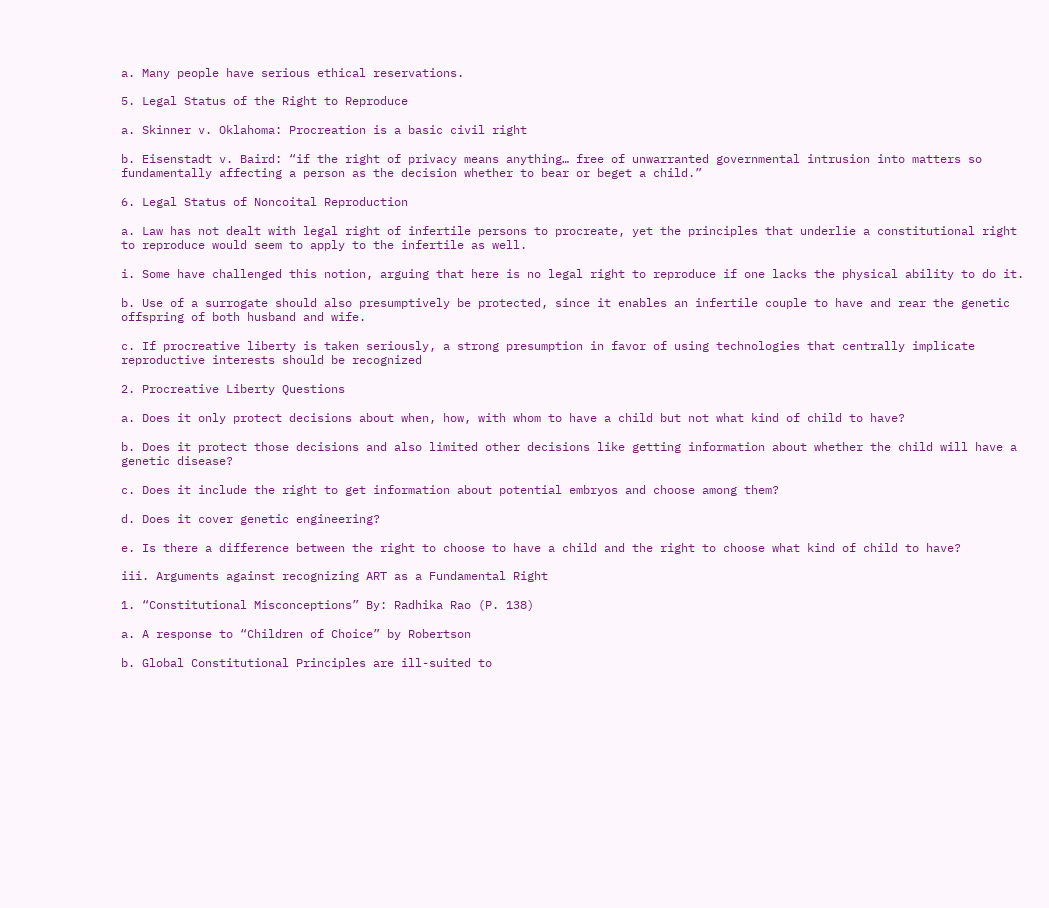a. Many people have serious ethical reservations.

5. Legal Status of the Right to Reproduce

a. Skinner v. Oklahoma: Procreation is a basic civil right

b. Eisenstadt v. Baird: “if the right of privacy means anything… free of unwarranted governmental intrusion into matters so fundamentally affecting a person as the decision whether to bear or beget a child.”

6. Legal Status of Noncoital Reproduction

a. Law has not dealt with legal right of infertile persons to procreate, yet the principles that underlie a constitutional right to reproduce would seem to apply to the infertile as well.

i. Some have challenged this notion, arguing that here is no legal right to reproduce if one lacks the physical ability to do it.

b. Use of a surrogate should also presumptively be protected, since it enables an infertile couple to have and rear the genetic offspring of both husband and wife.

c. If procreative liberty is taken seriously, a strong presumption in favor of using technologies that centrally implicate reproductive interests should be recognized

2. Procreative Liberty Questions

a. Does it only protect decisions about when, how, with whom to have a child but not what kind of child to have?

b. Does it protect those decisions and also limited other decisions like getting information about whether the child will have a genetic disease?

c. Does it include the right to get information about potential embryos and choose among them?

d. Does it cover genetic engineering?

e. Is there a difference between the right to choose to have a child and the right to choose what kind of child to have?

iii. Arguments against recognizing ART as a Fundamental Right

1. “Constitutional Misconceptions” By: Radhika Rao (P. 138)

a. A response to “Children of Choice” by Robertson

b. Global Constitutional Principles are ill-suited to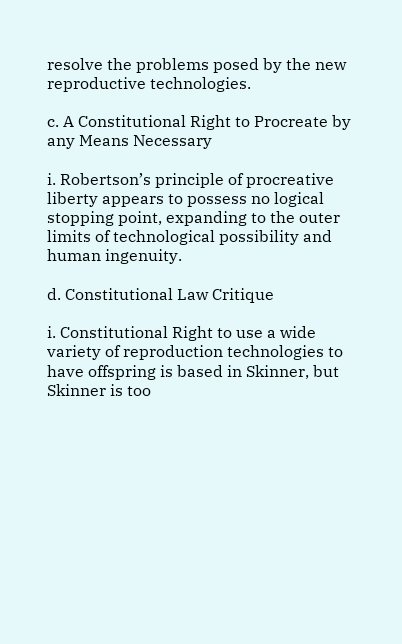resolve the problems posed by the new reproductive technologies.

c. A Constitutional Right to Procreate by any Means Necessary

i. Robertson’s principle of procreative liberty appears to possess no logical stopping point, expanding to the outer limits of technological possibility and human ingenuity.

d. Constitutional Law Critique

i. Constitutional Right to use a wide variety of reproduction technologies to have offspring is based in Skinner, but Skinner is too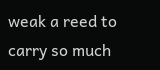weak a reed to carry so much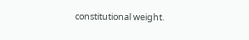constitutional weight.